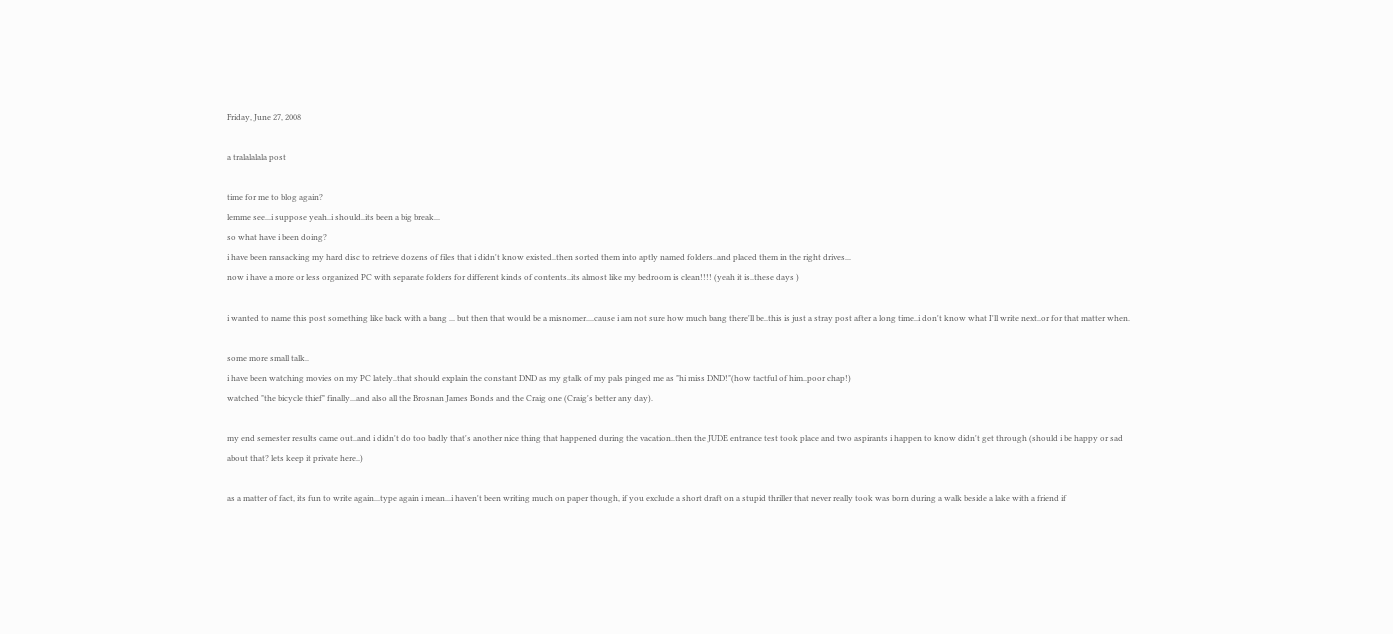Friday, June 27, 2008

a tralalalala post

time for me to blog again?
lemme see...i suppose yeah..i should..its been a big break...
so what have i been doing?
i have been ransacking my hard disc to retrieve dozens of files that i didn't know existed..then sorted them into aptly named folders..and placed them in the right drives...
now i have a more or less organized PC with separate folders for different kinds of contents..its almost like my bedroom is clean!!!! (yeah it is..these days )

i wanted to name this post something like back with a bang ... but then that would be a misnomer....cause i am not sure how much bang there'll be..this is just a stray post after a long time..i don't know what I'll write next..or for that matter when.

some more small talk..
i have been watching movies on my PC lately..that should explain the constant DND as my gtalk of my pals pinged me as "hi miss DND!"(how tactful of him..poor chap!)
watched "the bicycle thief" finally...and also all the Brosnan James Bonds and the Craig one (Craig's better any day).

my end semester results came out..and i didn't do too badly that's another nice thing that happened during the vacation..then the JUDE entrance test took place and two aspirants i happen to know didn't get through (should i be happy or sad about that? lets keep it private here..)

as a matter of fact, its fun to write again...type again i mean...i haven't been writing much on paper though, if you exclude a short draft on a stupid thriller that never really took was born during a walk beside a lake with a friend if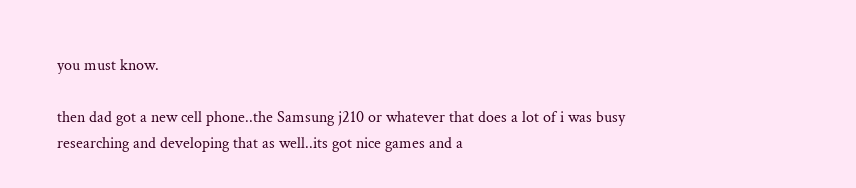you must know.

then dad got a new cell phone..the Samsung j210 or whatever that does a lot of i was busy researching and developing that as well..its got nice games and a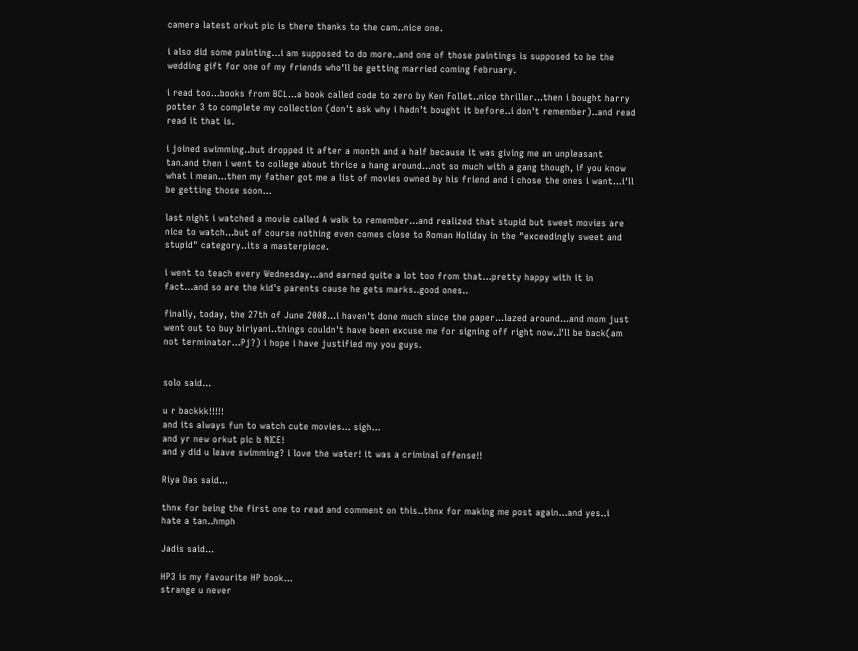camera latest orkut pic is there thanks to the cam..nice one.

i also did some painting...i am supposed to do more..and one of those paintings is supposed to be the wedding gift for one of my friends who'll be getting married coming February.

i read too...books from BCL...a book called code to zero by Ken Follet..nice thriller...then i bought harry potter 3 to complete my collection (don't ask why i hadn't bought it before..i don't remember)..and read read it that is.

i joined swimming..but dropped it after a month and a half because it was giving me an unpleasant tan.and then i went to college about thrice a hang around...not so much with a gang though, if you know what i mean...then my father got me a list of movies owned by his friend and i chose the ones i want...i'll be getting those soon...

last night i watched a movie called A walk to remember...and realized that stupid but sweet movies are nice to watch...but of course nothing even comes close to Roman Holiday in the "exceedingly sweet and stupid" category..its a masterpiece.

i went to teach every Wednesday...and earned quite a lot too from that...pretty happy with it in fact...and so are the kid's parents cause he gets marks..good ones..

finally, today, the 27th of June 2008...i haven't done much since the paper...lazed around...and mom just went out to buy biriyani..things couldn't have been excuse me for signing off right now..I'll be back(am not terminator...Pj?) i hope i have justified my you guys.


solo said...

u r backkk!!!!!
and its always fun to watch cute movies... sigh...
and yr new orkut pic b NICE!
and y did u leave swimming? i love the water! it was a criminal offense!!

Riya Das said...

thnx for being the first one to read and comment on this..thnx for making me post again...and yes..i hate a tan..hmph

Jadis said...

HP3 is my favourite HP book...
strange u never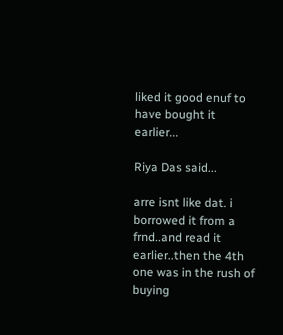liked it good enuf to have bought it earlier...

Riya Das said...

arre isnt like dat. i borrowed it from a frnd..and read it earlier..then the 4th one was in the rush of buying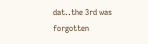dat..the 3rd was forgotten